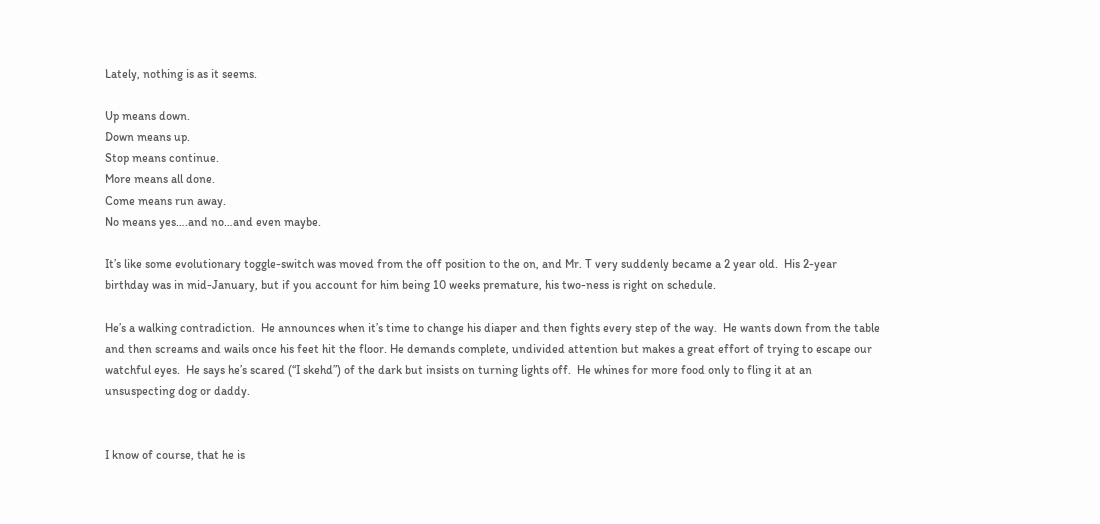Lately, nothing is as it seems.

Up means down.
Down means up.
Stop means continue.
More means all done.
Come means run away.
No means yes….and no…and even maybe.

It’s like some evolutionary toggle-switch was moved from the off position to the on, and Mr. T very suddenly became a 2 year old.  His 2-year birthday was in mid-January, but if you account for him being 10 weeks premature, his two-ness is right on schedule.

He’s a walking contradiction.  He announces when it’s time to change his diaper and then fights every step of the way.  He wants down from the table and then screams and wails once his feet hit the floor. He demands complete, undivided attention but makes a great effort of trying to escape our watchful eyes.  He says he’s scared (“I skehd”) of the dark but insists on turning lights off.  He whines for more food only to fling it at an unsuspecting dog or daddy.


I know of course, that he is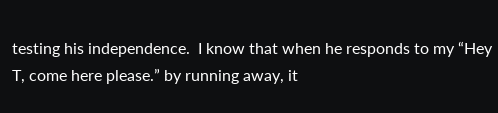testing his independence.  I know that when he responds to my “Hey T, come here please.” by running away, it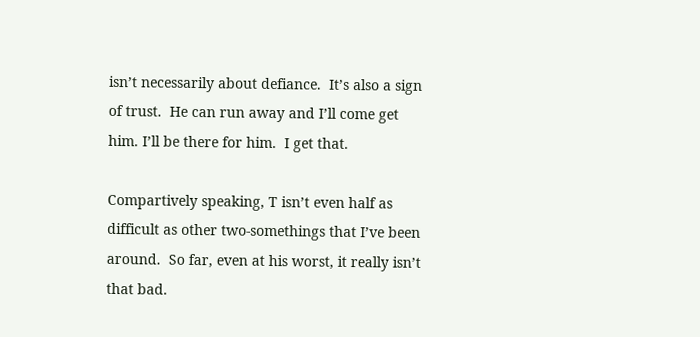isn’t necessarily about defiance.  It’s also a sign of trust.  He can run away and I’ll come get him. I’ll be there for him.  I get that.

Compartively speaking, T isn’t even half as difficult as other two-somethings that I’ve been around.  So far, even at his worst, it really isn’t that bad.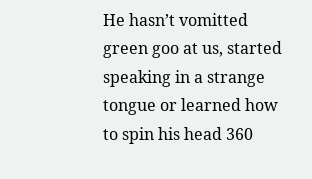He hasn’t vomitted green goo at us, started speaking in a strange tongue or learned how to spin his head 360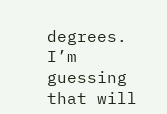degrees.  I’m guessing that will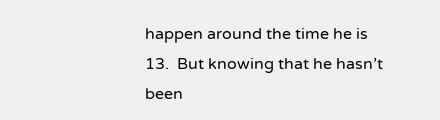happen around the time he is 13.  But knowing that he hasn’t been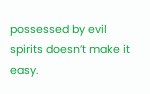possessed by evil spirits doesn’t make it easy.